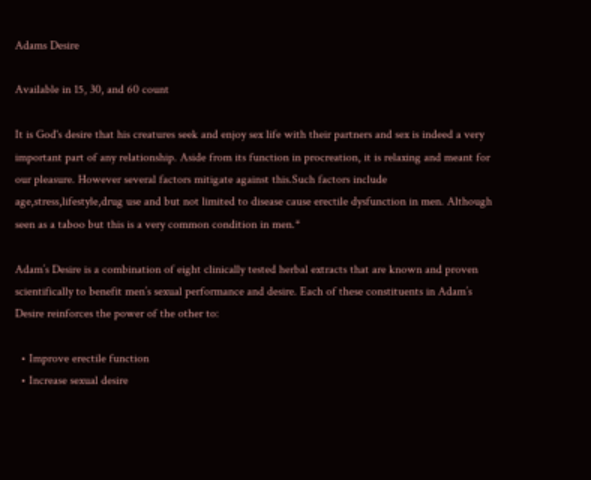Adams Desire

Available in 15, 30, and 60 count

It is God's desire that his creatures seek and enjoy sex life with their partners and sex is indeed a very important part of any relationship. Aside from its function in procreation, it is relaxing and meant for our pleasure. However several factors mitigate against this.Such factors include age,stress,lifestyle,drug use and but not limited to disease cause erectile dysfunction in men. Although seen as a taboo but this is a very common condition in men.*

Adam’s Desire is a combination of eight clinically tested herbal extracts that are known and proven scientifically to benefit men’s sexual performance and desire. Each of these constituents in Adam’s Desire reinforces the power of the other to:

  • Improve erectile function
  • Increase sexual desire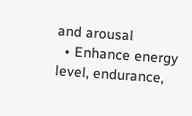and arousal
  • Enhance energy level, endurance,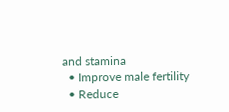and stamina
  • Improve male fertility
  • Reduce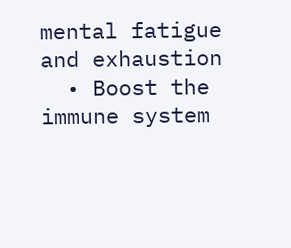mental fatigue and exhaustion
  • Boost the immune system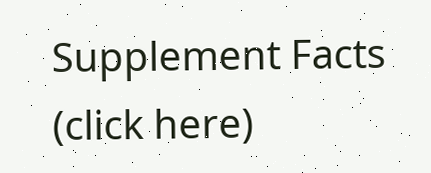Supplement Facts (click here)